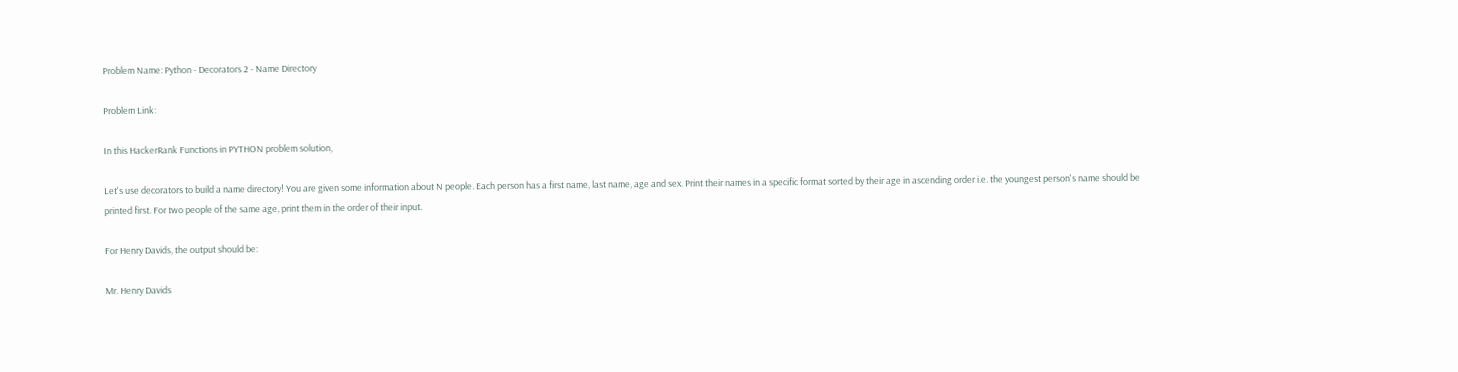Problem Name: Python - Decorators 2 - Name Directory

Problem Link:

In this HackerRank Functions in PYTHON problem solution,

Let's use decorators to build a name directory! You are given some information about N people. Each person has a first name, last name, age and sex. Print their names in a specific format sorted by their age in ascending order i.e. the youngest person's name should be printed first. For two people of the same age, print them in the order of their input.

For Henry Davids, the output should be:

Mr. Henry Davids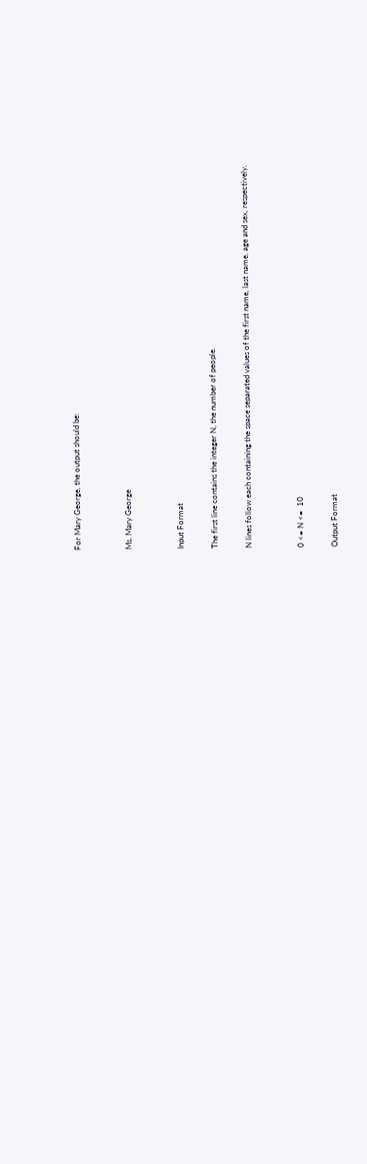For Mary George, the output should be:


Ms. Mary George


Input Format

The first line contains the integer N, the number of people.

N lines follow each containing the space separated values of the first name, last name, age and sex, respectively.


0 <= N <=  10

Output Format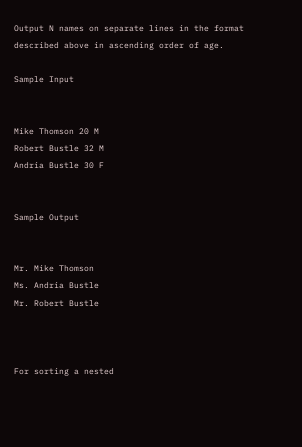Output N names on separate lines in the format described above in ascending order of age.

Sample Input


Mike Thomson 20 M
Robert Bustle 32 M
Andria Bustle 30 F


Sample Output


Mr. Mike Thomson
Ms. Andria Bustle
Mr. Robert Bustle



For sorting a nested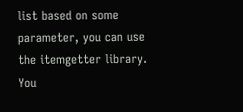list based on some parameter, you can use the itemgetter library. You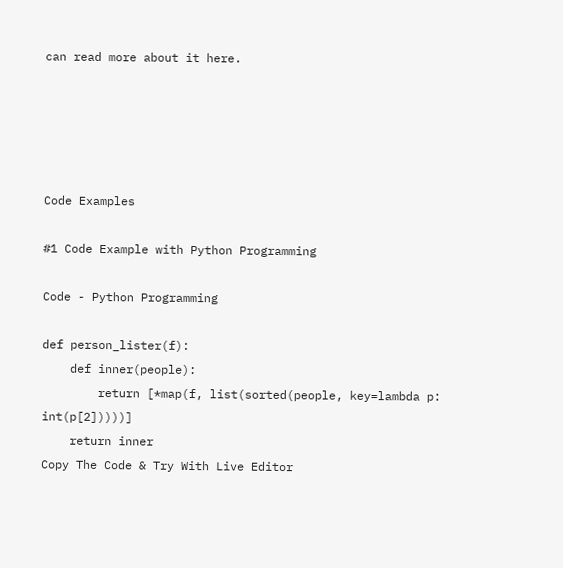can read more about it here.





Code Examples

#1 Code Example with Python Programming

Code - Python Programming

def person_lister(f):
    def inner(people):
        return [*map(f, list(sorted(people, key=lambda p: int(p[2]))))]
    return inner
Copy The Code & Try With Live Editor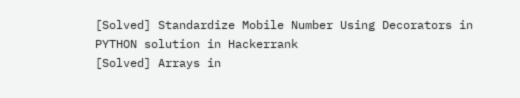[Solved] Standardize Mobile Number Using Decorators in PYTHON solution in Hackerrank
[Solved] Arrays in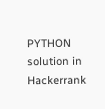PYTHON solution in Hackerrank